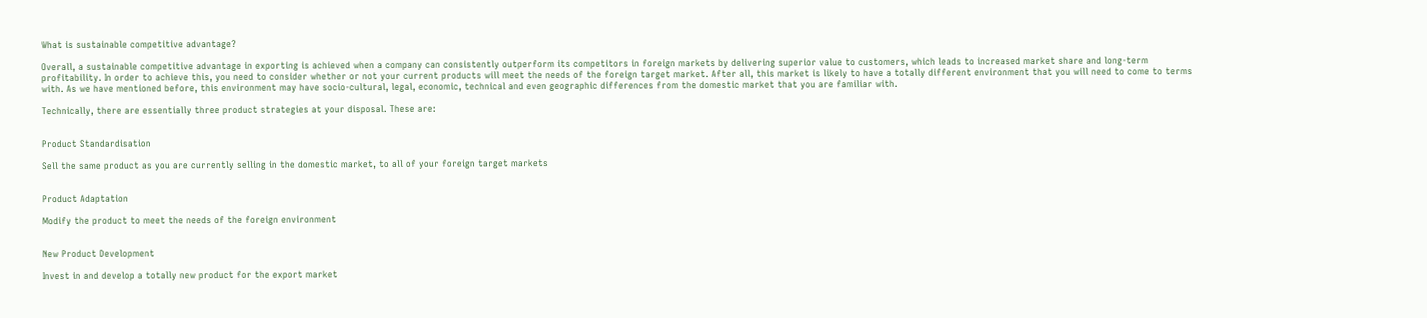What is sustainable competitive advantage?

Overall, a sustainable competitive advantage in exporting is achieved when a company can consistently outperform its competitors in foreign markets by delivering superior value to customers, which leads to increased market share and long-term profitability. In order to achieve this, you need to consider whether or not your current products will meet the needs of the foreign target market. After all, this market is likely to have a totally different environment that you will need to come to terms with. As we have mentioned before, this environment may have socio-cultural, legal, economic, technical and even geographic differences from the domestic market that you are familiar with.

Technically, there are essentially three product strategies at your disposal. These are:


Product Standardisation

Sell the same product as you are currently selling in the domestic market, to all of your foreign target markets


Product Adaptation

Modify the product to meet the needs of the foreign environment


New Product Development

Invest in and develop a totally new product for the export market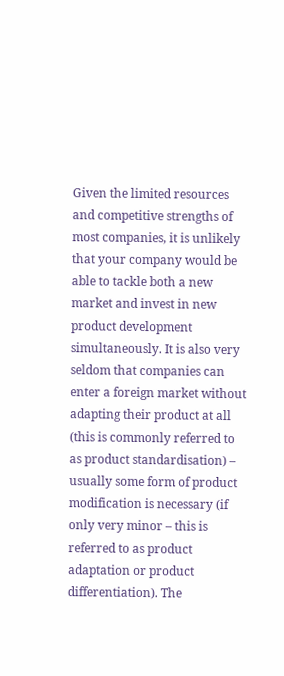Given the limited resources and competitive strengths of most companies, it is unlikely that your company would be able to tackle both a new market and invest in new product development simultaneously. It is also very seldom that companies can enter a foreign market without adapting their product at all (this is commonly referred to as product standardisation) – usually some form of product modification is necessary (if only very minor – this is referred to as product adaptation or product differentiation). The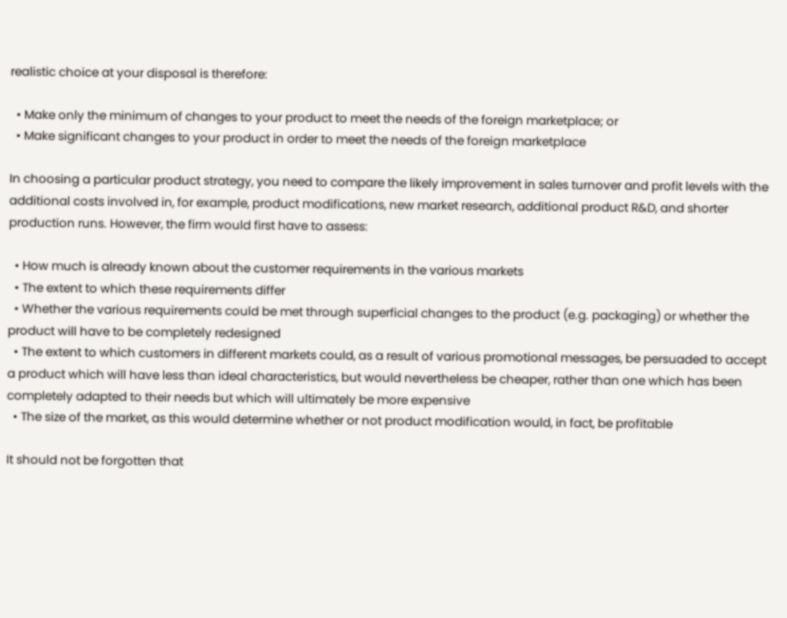realistic choice at your disposal is therefore:

  • Make only the minimum of changes to your product to meet the needs of the foreign marketplace; or
  • Make significant changes to your product in order to meet the needs of the foreign marketplace

In choosing a particular product strategy, you need to compare the likely improvement in sales turnover and profit levels with the additional costs involved in, for example, product modifications, new market research, additional product R&D, and shorter production runs. However, the firm would first have to assess:

  • How much is already known about the customer requirements in the various markets
  • The extent to which these requirements differ
  • Whether the various requirements could be met through superficial changes to the product (e.g. packaging) or whether the product will have to be completely redesigned
  • The extent to which customers in different markets could, as a result of various promotional messages, be persuaded to accept a product which will have less than ideal characteristics, but would nevertheless be cheaper, rather than one which has been completely adapted to their needs but which will ultimately be more expensive
  • The size of the market, as this would determine whether or not product modification would, in fact, be profitable

It should not be forgotten that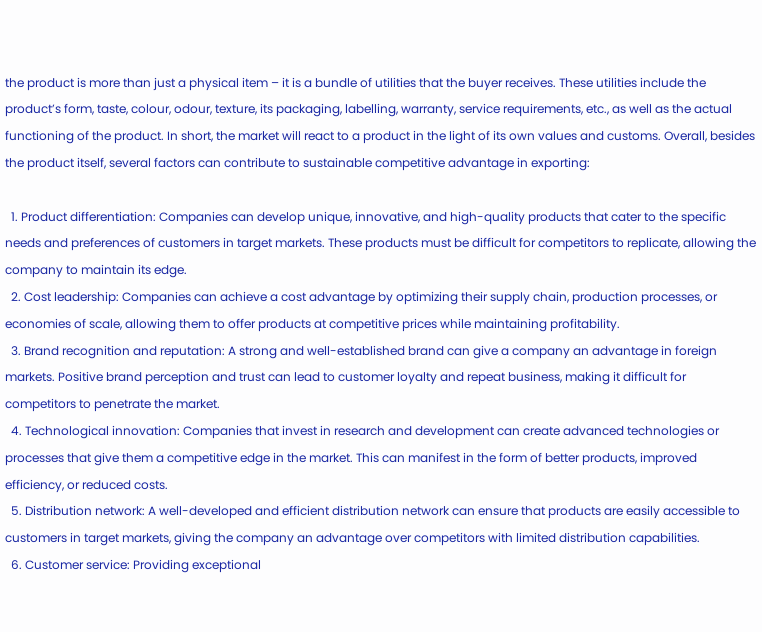the product is more than just a physical item – it is a bundle of utilities that the buyer receives. These utilities include the product’s form, taste, colour, odour, texture, its packaging, labelling, warranty, service requirements, etc., as well as the actual functioning of the product. In short, the market will react to a product in the light of its own values and customs. Overall, besides the product itself, several factors can contribute to sustainable competitive advantage in exporting:

  1. Product differentiation: Companies can develop unique, innovative, and high-quality products that cater to the specific needs and preferences of customers in target markets. These products must be difficult for competitors to replicate, allowing the company to maintain its edge.
  2. Cost leadership: Companies can achieve a cost advantage by optimizing their supply chain, production processes, or economies of scale, allowing them to offer products at competitive prices while maintaining profitability.
  3. Brand recognition and reputation: A strong and well-established brand can give a company an advantage in foreign markets. Positive brand perception and trust can lead to customer loyalty and repeat business, making it difficult for competitors to penetrate the market.
  4. Technological innovation: Companies that invest in research and development can create advanced technologies or processes that give them a competitive edge in the market. This can manifest in the form of better products, improved efficiency, or reduced costs.
  5. Distribution network: A well-developed and efficient distribution network can ensure that products are easily accessible to customers in target markets, giving the company an advantage over competitors with limited distribution capabilities.
  6. Customer service: Providing exceptional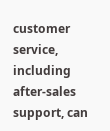customer service, including after-sales support, can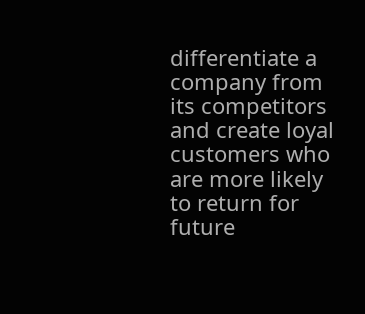differentiate a company from its competitors and create loyal customers who are more likely to return for future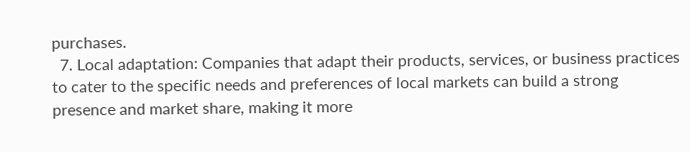purchases.
  7. Local adaptation: Companies that adapt their products, services, or business practices to cater to the specific needs and preferences of local markets can build a strong presence and market share, making it more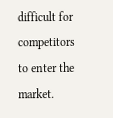difficult for competitors to enter the market.